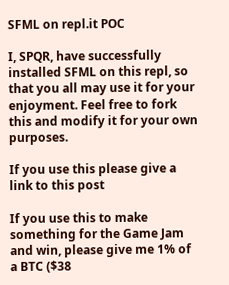SFML on repl.it POC

I, SPQR, have successfully installed SFML on this repl, so that you all may use it for your enjoyment. Feel free to fork this and modify it for your own purposes.

If you use this please give a link to this post

If you use this to make something for the Game Jam and win, please give me 1% of a BTC ($38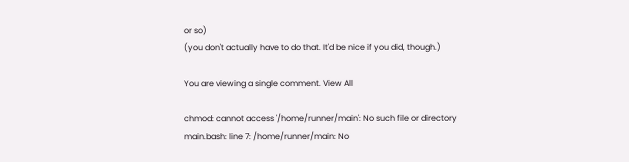or so)
(you don't actually have to do that. It'd be nice if you did, though.)

You are viewing a single comment. View All

chmod: cannot access '/home/runner/main': No such file or directory
main.bash: line 7: /home/runner/main: No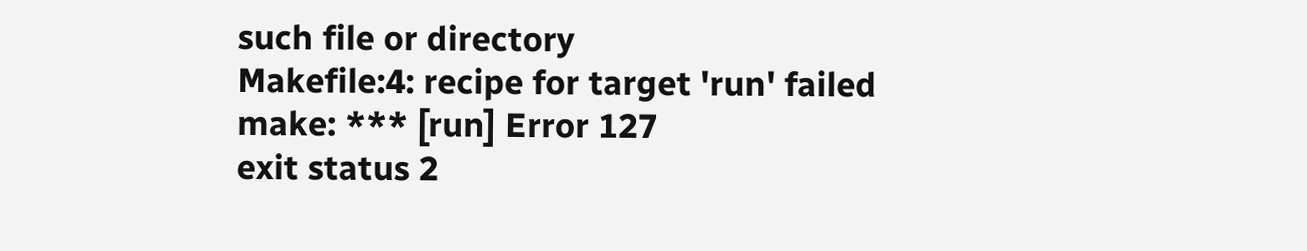such file or directory
Makefile:4: recipe for target 'run' failed
make: *** [run] Error 127
exit status 2